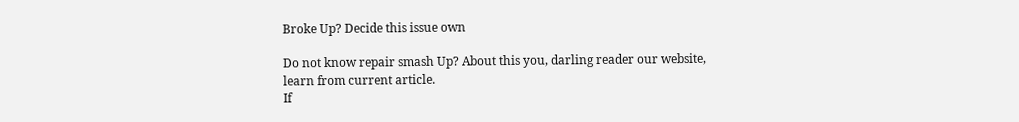Broke Up? Decide this issue own

Do not know repair smash Up? About this you, darling reader our website, learn from current article.
If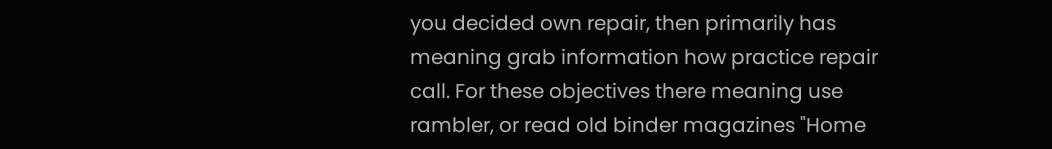you decided own repair, then primarily has meaning grab information how practice repair call. For these objectives there meaning use rambler, or read old binder magazines "Home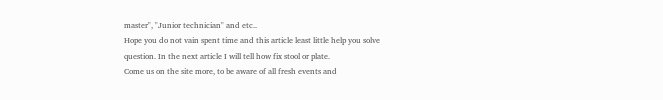master", "Junior technician" and etc..
Hope you do not vain spent time and this article least little help you solve question. In the next article I will tell how fix stool or plate.
Come us on the site more, to be aware of all fresh events and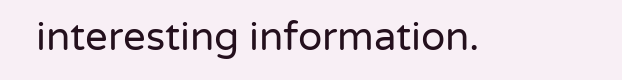interesting information.